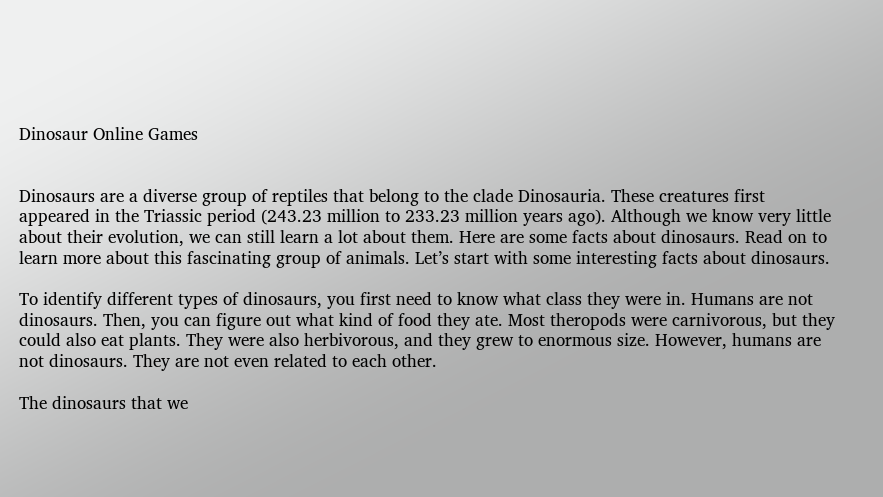Dinosaur Online Games


Dinosaurs are a diverse group of reptiles that belong to the clade Dinosauria. These creatures first appeared in the Triassic period (243.23 million to 233.23 million years ago). Although we know very little about their evolution, we can still learn a lot about them. Here are some facts about dinosaurs. Read on to learn more about this fascinating group of animals. Let’s start with some interesting facts about dinosaurs.

To identify different types of dinosaurs, you first need to know what class they were in. Humans are not dinosaurs. Then, you can figure out what kind of food they ate. Most theropods were carnivorous, but they could also eat plants. They were also herbivorous, and they grew to enormous size. However, humans are not dinosaurs. They are not even related to each other.

The dinosaurs that we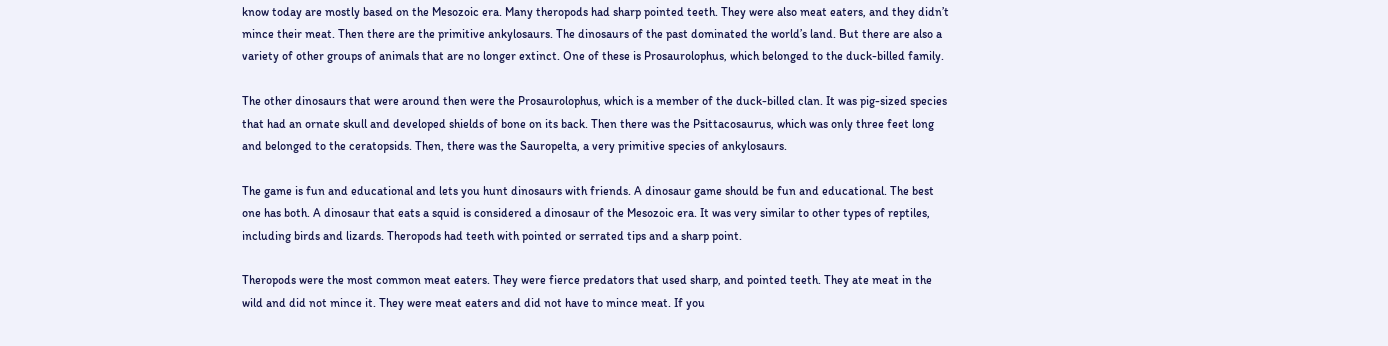know today are mostly based on the Mesozoic era. Many theropods had sharp pointed teeth. They were also meat eaters, and they didn’t mince their meat. Then there are the primitive ankylosaurs. The dinosaurs of the past dominated the world’s land. But there are also a variety of other groups of animals that are no longer extinct. One of these is Prosaurolophus, which belonged to the duck-billed family.

The other dinosaurs that were around then were the Prosaurolophus, which is a member of the duck-billed clan. It was pig-sized species that had an ornate skull and developed shields of bone on its back. Then there was the Psittacosaurus, which was only three feet long and belonged to the ceratopsids. Then, there was the Sauropelta, a very primitive species of ankylosaurs.

The game is fun and educational and lets you hunt dinosaurs with friends. A dinosaur game should be fun and educational. The best one has both. A dinosaur that eats a squid is considered a dinosaur of the Mesozoic era. It was very similar to other types of reptiles, including birds and lizards. Theropods had teeth with pointed or serrated tips and a sharp point.

Theropods were the most common meat eaters. They were fierce predators that used sharp, and pointed teeth. They ate meat in the wild and did not mince it. They were meat eaters and did not have to mince meat. If you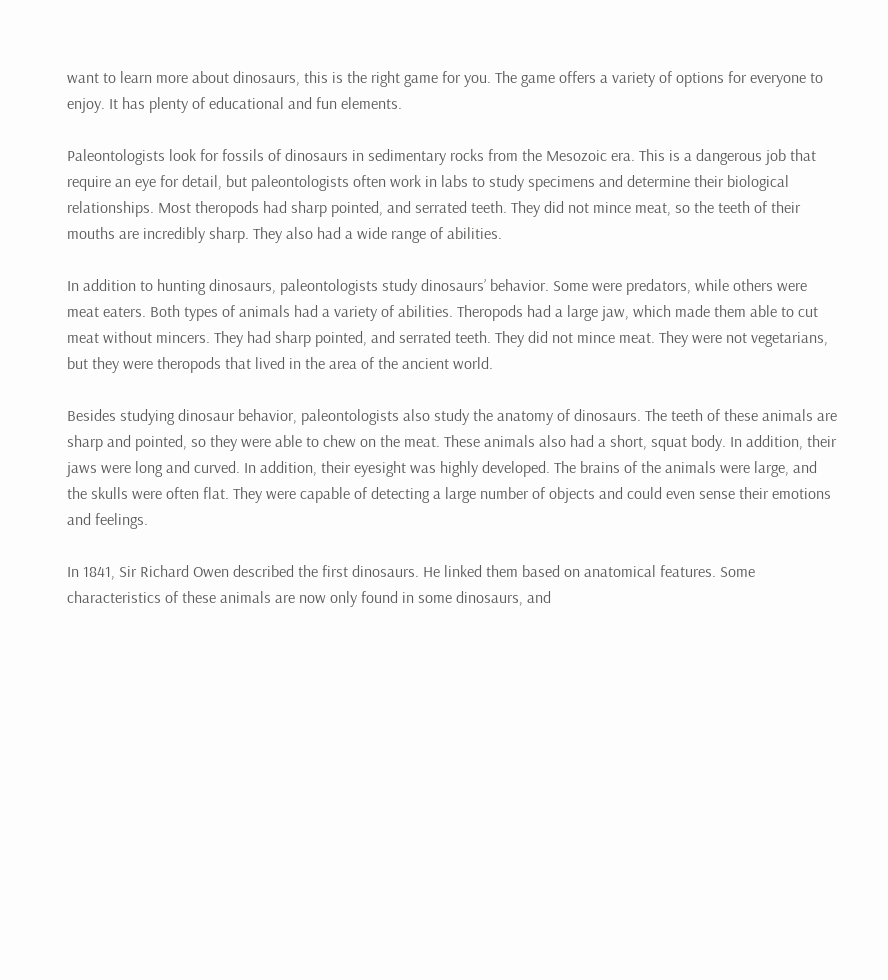want to learn more about dinosaurs, this is the right game for you. The game offers a variety of options for everyone to enjoy. It has plenty of educational and fun elements.

Paleontologists look for fossils of dinosaurs in sedimentary rocks from the Mesozoic era. This is a dangerous job that require an eye for detail, but paleontologists often work in labs to study specimens and determine their biological relationships. Most theropods had sharp pointed, and serrated teeth. They did not mince meat, so the teeth of their mouths are incredibly sharp. They also had a wide range of abilities.

In addition to hunting dinosaurs, paleontologists study dinosaurs’ behavior. Some were predators, while others were meat eaters. Both types of animals had a variety of abilities. Theropods had a large jaw, which made them able to cut meat without mincers. They had sharp pointed, and serrated teeth. They did not mince meat. They were not vegetarians, but they were theropods that lived in the area of the ancient world.

Besides studying dinosaur behavior, paleontologists also study the anatomy of dinosaurs. The teeth of these animals are sharp and pointed, so they were able to chew on the meat. These animals also had a short, squat body. In addition, their jaws were long and curved. In addition, their eyesight was highly developed. The brains of the animals were large, and the skulls were often flat. They were capable of detecting a large number of objects and could even sense their emotions and feelings.

In 1841, Sir Richard Owen described the first dinosaurs. He linked them based on anatomical features. Some characteristics of these animals are now only found in some dinosaurs, and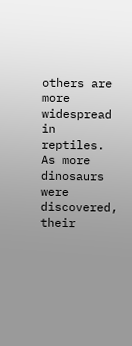others are more widespread in reptiles. As more dinosaurs were discovered, their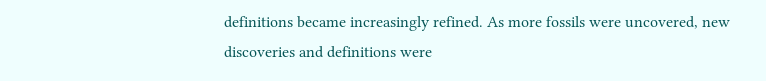definitions became increasingly refined. As more fossils were uncovered, new discoveries and definitions were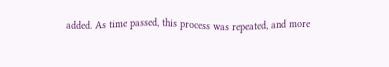added. As time passed, this process was repeated, and more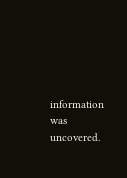information was uncovered.